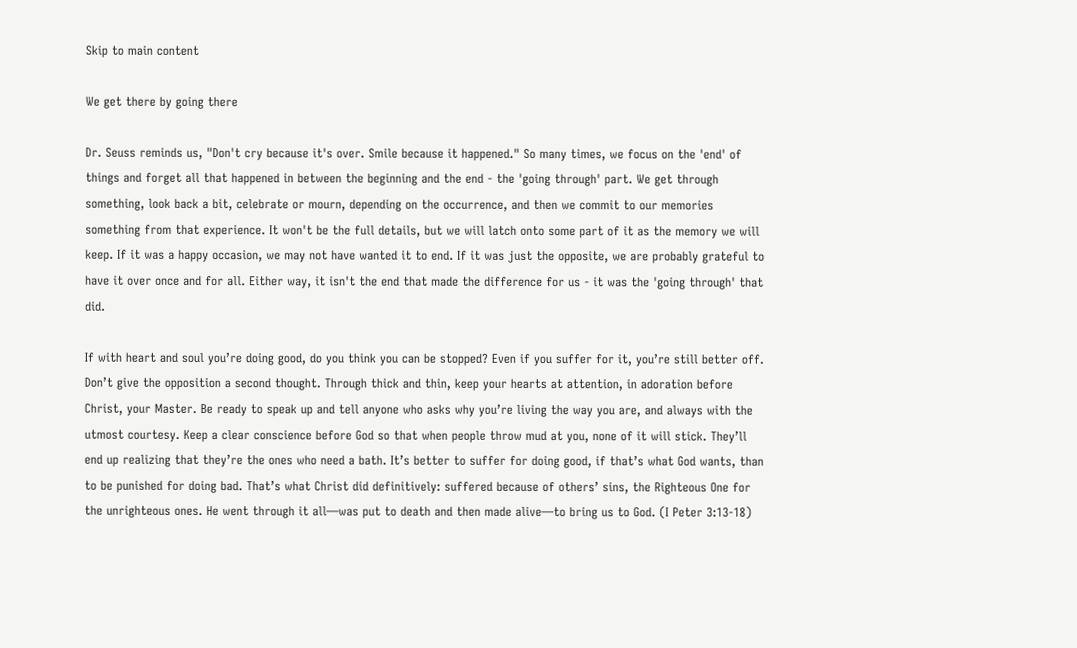Skip to main content

We get there by going there

Dr. Seuss reminds us, "Don't cry because it's over. Smile because it happened." So many times, we focus on the 'end' of things and forget all that happened in between the beginning and the end - the 'going through' part. We get through something, look back a bit, celebrate or mourn, depending on the occurrence, and then we commit to our memories something from that experience. It won't be the full details, but we will latch onto some part of it as the memory we will keep. If it was a happy occasion, we may not have wanted it to end. If it was just the opposite, we are probably grateful to have it over once and for all. Either way, it isn't the end that made the difference for us - it was the 'going through' that did.

If with heart and soul you’re doing good, do you think you can be stopped? Even if you suffer for it, you’re still better off. Don’t give the opposition a second thought. Through thick and thin, keep your hearts at attention, in adoration before Christ, your Master. Be ready to speak up and tell anyone who asks why you’re living the way you are, and always with the utmost courtesy. Keep a clear conscience before God so that when people throw mud at you, none of it will stick. They’ll end up realizing that they’re the ones who need a bath. It’s better to suffer for doing good, if that’s what God wants, than to be punished for doing bad. That’s what Christ did definitively: suffered because of others’ sins, the Righteous One for the unrighteous ones. He went through it all—was put to death and then made alive—to bring us to God. (I Peter 3:13-18)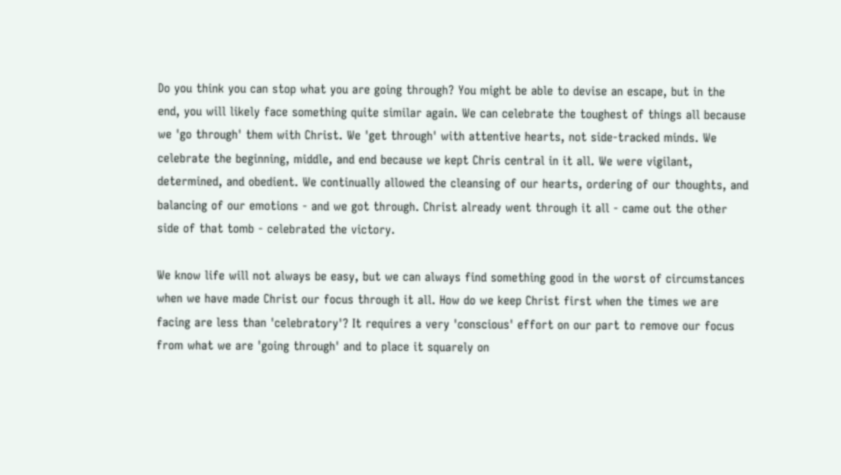Do you think you can stop what you are going through? You might be able to devise an escape, but in the end, you will likely face something quite similar again. We can celebrate the toughest of things all because we 'go through' them with Christ. We 'get through' with attentive hearts, not side-tracked minds. We celebrate the beginning, middle, and end because we kept Chris central in it all. We were vigilant, determined, and obedient. We continually allowed the cleansing of our hearts, ordering of our thoughts, and balancing of our emotions - and we got through. Christ already went through it all - came out the other side of that tomb - celebrated the victory.

We know life will not always be easy, but we can always find something good in the worst of circumstances when we have made Christ our focus through it all. How do we keep Christ first when the times we are facing are less than 'celebratory'? It requires a very 'conscious' effort on our part to remove our focus from what we are 'going through' and to place it squarely on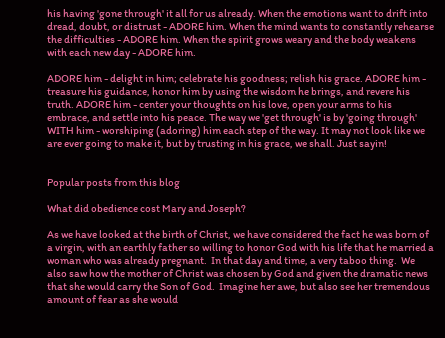his having 'gone through' it all for us already. When the emotions want to drift into dread, doubt, or distrust - ADORE him. When the mind wants to constantly rehearse the difficulties - ADORE him. When the spirit grows weary and the body weakens with each new day - ADORE him.

ADORE him - delight in him; celebrate his goodness; relish his grace. ADORE him - treasure his guidance, honor him by using the wisdom he brings, and revere his truth. ADORE him - center your thoughts on his love, open your arms to his embrace, and settle into his peace. The way we 'get through' is by 'going through' WITH him - worshiping (adoring) him each step of the way. It may not look like we are ever going to make it, but by trusting in his grace, we shall. Just sayin!


Popular posts from this blog

What did obedience cost Mary and Joseph?

As we have looked at the birth of Christ, we have considered the fact he was born of a virgin, with an earthly father so willing to honor God with his life that he married a woman who was already pregnant.  In that day and time, a very taboo thing.  We also saw how the mother of Christ was chosen by God and given the dramatic news that she would carry the Son of God.  Imagine her awe, but also see her tremendous amount of fear as she would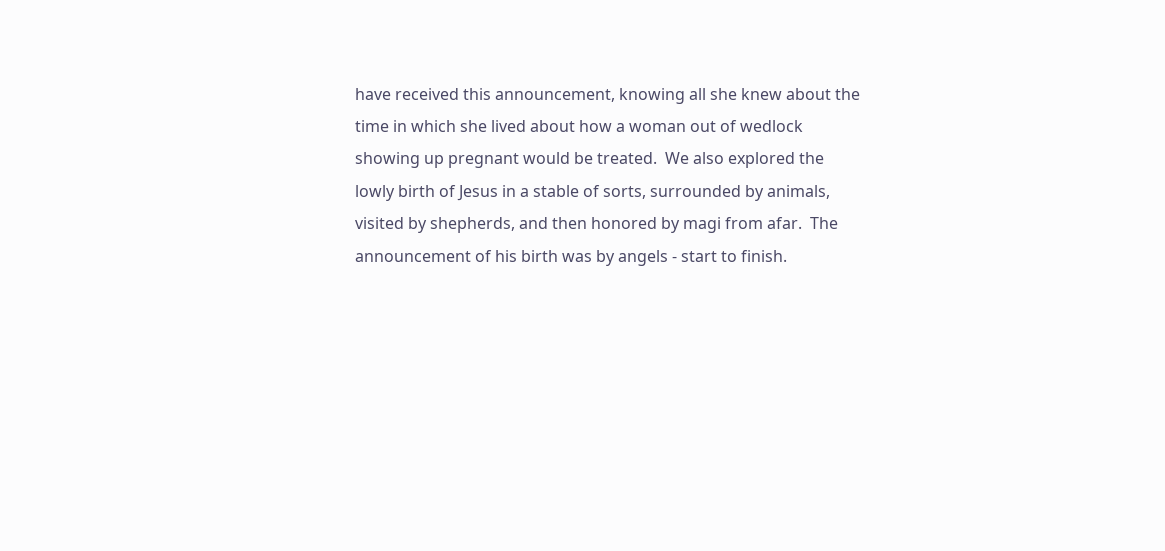have received this announcement, knowing all she knew about the time in which she lived about how a woman out of wedlock showing up pregnant would be treated.  We also explored the lowly birth of Jesus in a stable of sorts, surrounded by animals, visited by shepherds, and then honored by magi from afar.  The announcement of his birth was by angels - start to finish.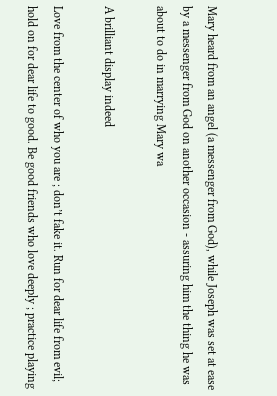Mary heard from an angel (a messenger from God), while Joseph was set at ease by a messenger from God on another occasion - assuring him the thing he was about to do in marrying Mary wa

A brilliant display indeed

Love from the center of who you are ; don’t fake it. Run for dear life from evil; hold on for dear life to good. Be good friends who love deeply ; practice playing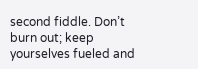second fiddle. Don’t burn out; keep yourselves fueled and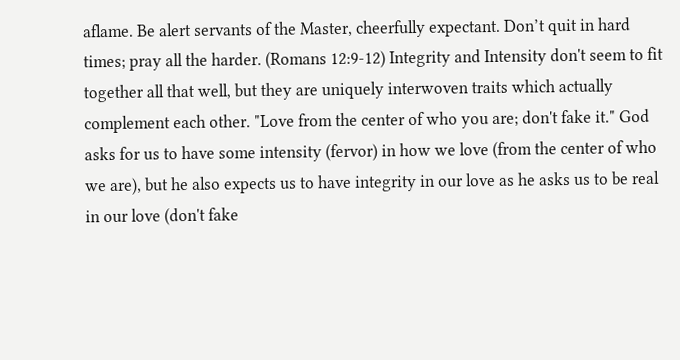aflame. Be alert servants of the Master, cheerfully expectant. Don’t quit in hard times; pray all the harder. (Romans 12:9-12) Integrity and Intensity don't seem to fit together all that well, but they are uniquely interwoven traits which actually complement each other. "Love from the center of who you are; don't fake it." God asks for us to have some intensity (fervor) in how we love (from the center of who we are), but he also expects us to have integrity in our love as he asks us to be real in our love (don't fake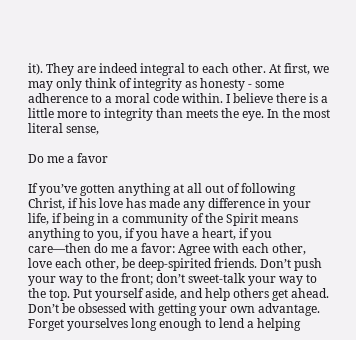it). They are indeed integral to each other. At first, we may only think of integrity as honesty - some adherence to a moral code within. I believe there is a little more to integrity than meets the eye. In the most literal sense,

Do me a favor

If you’ve gotten anything at all out of following Christ, if his love has made any difference in your life, if being in a community of the Spirit means anything to you, if you have a heart, if you care—then do me a favor: Agree with each other, love each other, be deep-spirited friends. Don’t push your way to the front; don’t sweet-talk your way to the top. Put yourself aside, and help others get ahead. Don’t be obsessed with getting your own advantage. Forget yourselves long enough to lend a helping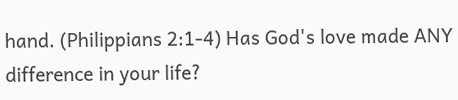hand. (Philippians 2:1-4) Has God's love made ANY difference in your life?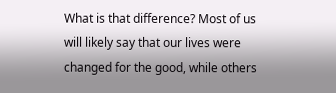What is that difference? Most of us will likely say that our lives were changed for the good, while others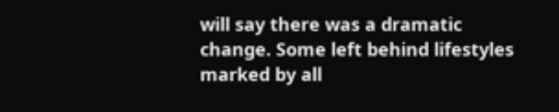will say there was a dramatic change. Some left behind lifestyles marked by all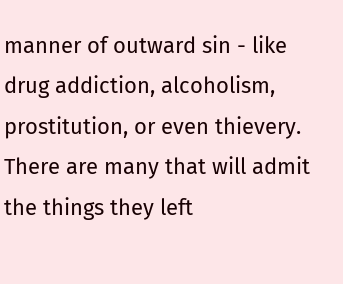manner of outward sin - like drug addiction, alcoholism, prostitution, or even thievery. There are many that will admit the things they left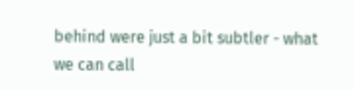behind were just a bit subtler - what we can call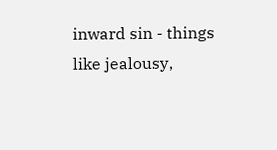inward sin - things like jealousy,